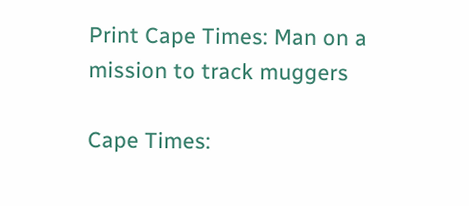Print Cape Times: Man on a mission to track muggers

Cape Times: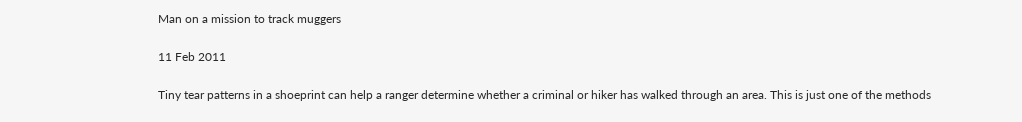Man on a mission to track muggers

11 Feb 2011

Tiny tear patterns in a shoeprint can help a ranger determine whether a criminal or hiker has walked through an area. This is just one of the methods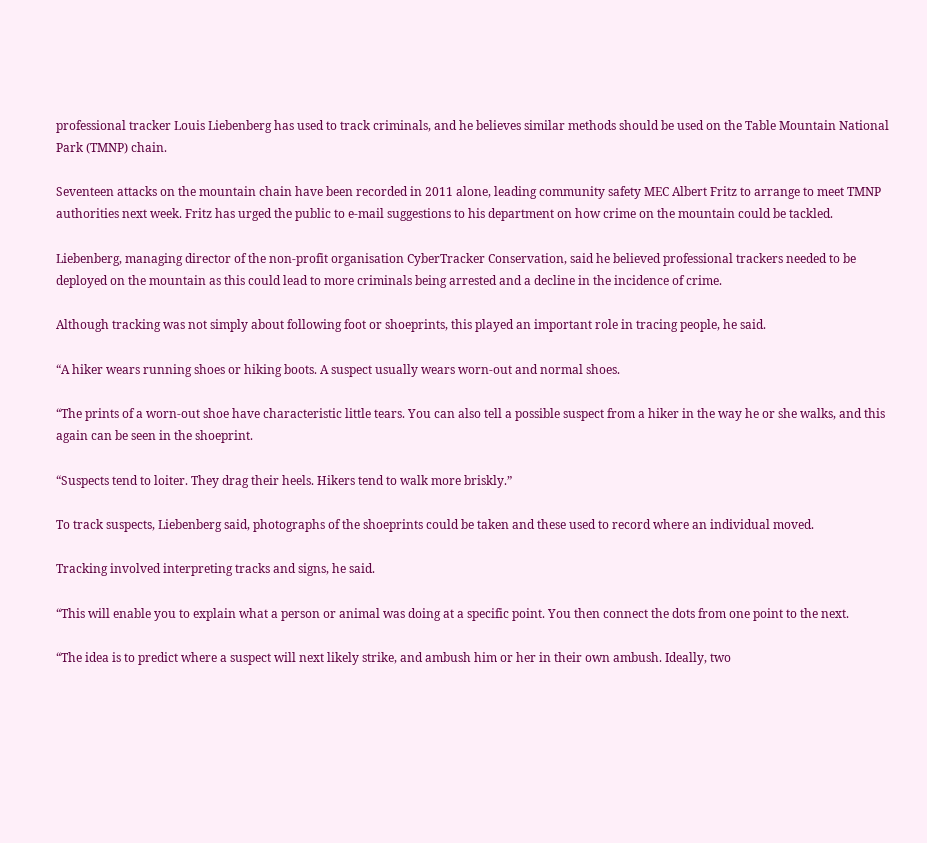professional tracker Louis Liebenberg has used to track criminals, and he believes similar methods should be used on the Table Mountain National Park (TMNP) chain.

Seventeen attacks on the mountain chain have been recorded in 2011 alone, leading community safety MEC Albert Fritz to arrange to meet TMNP authorities next week. Fritz has urged the public to e-mail suggestions to his department on how crime on the mountain could be tackled.

Liebenberg, managing director of the non-profit organisation CyberTracker Conservation, said he believed professional trackers needed to be deployed on the mountain as this could lead to more criminals being arrested and a decline in the incidence of crime.

Although tracking was not simply about following foot or shoeprints, this played an important role in tracing people, he said.

“A hiker wears running shoes or hiking boots. A suspect usually wears worn-out and normal shoes.

“The prints of a worn-out shoe have characteristic little tears. You can also tell a possible suspect from a hiker in the way he or she walks, and this again can be seen in the shoeprint.

“Suspects tend to loiter. They drag their heels. Hikers tend to walk more briskly.”

To track suspects, Liebenberg said, photographs of the shoeprints could be taken and these used to record where an individual moved.

Tracking involved interpreting tracks and signs, he said.

“This will enable you to explain what a person or animal was doing at a specific point. You then connect the dots from one point to the next.

“The idea is to predict where a suspect will next likely strike, and ambush him or her in their own ambush. Ideally, two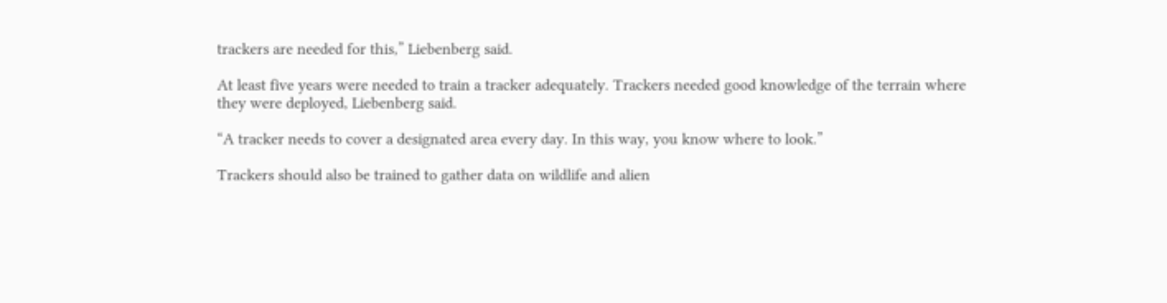trackers are needed for this,” Liebenberg said.

At least five years were needed to train a tracker adequately. Trackers needed good knowledge of the terrain where they were deployed, Liebenberg said.

“A tracker needs to cover a designated area every day. In this way, you know where to look.”

Trackers should also be trained to gather data on wildlife and alien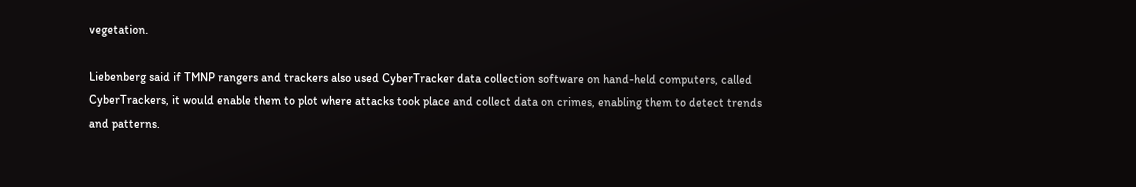vegetation.

Liebenberg said if TMNP rangers and trackers also used CyberTracker data collection software on hand-held computers, called CyberTrackers, it would enable them to plot where attacks took place and collect data on crimes, enabling them to detect trends and patterns.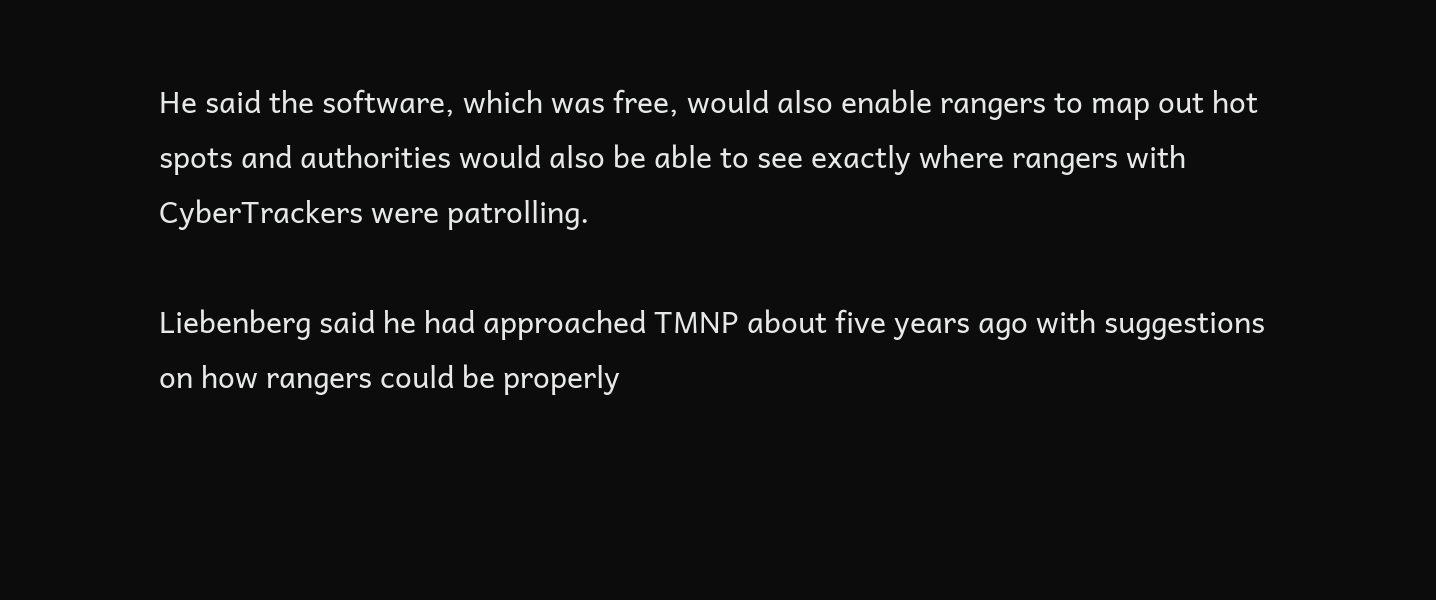He said the software, which was free, would also enable rangers to map out hot spots and authorities would also be able to see exactly where rangers with CyberTrackers were patrolling.

Liebenberg said he had approached TMNP about five years ago with suggestions on how rangers could be properly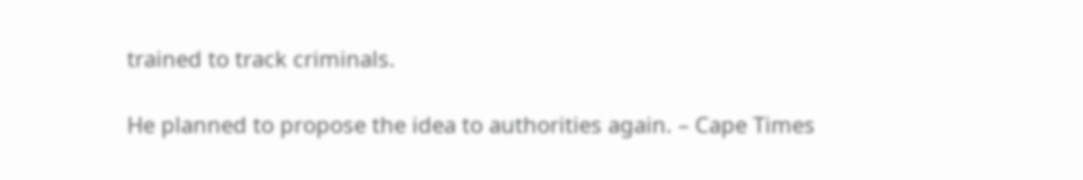trained to track criminals.

He planned to propose the idea to authorities again. – Cape Times